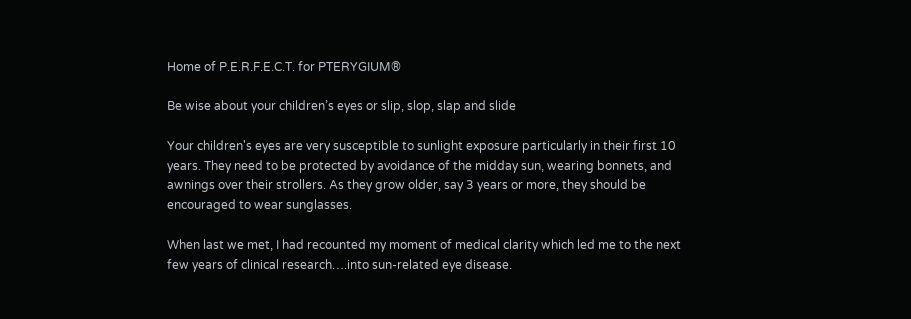Home of P.E.R.F.E.C.T. for PTERYGIUM®

Be wise about your children’s eyes or slip, slop, slap and slide

Your children's eyes are very susceptible to sunlight exposure particularly in their first 10 years. They need to be protected by avoidance of the midday sun, wearing bonnets, and awnings over their strollers. As they grow older, say 3 years or more, they should be encouraged to wear sunglasses.

When last we met, I had recounted my moment of medical clarity which led me to the next few years of clinical research….into sun-related eye disease.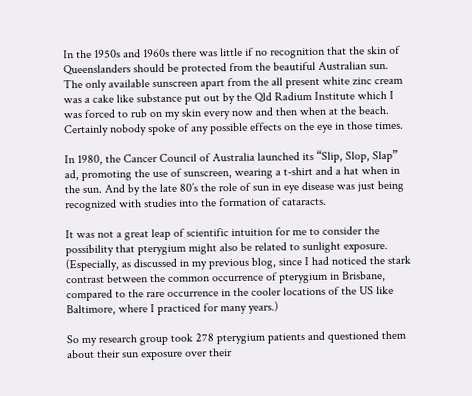In the 1950s and 1960s there was little if no recognition that the skin of Queenslanders should be protected from the beautiful Australian sun. The only available sunscreen apart from the all present white zinc cream was a cake like substance put out by the Qld Radium Institute which I was forced to rub on my skin every now and then when at the beach. Certainly nobody spoke of any possible effects on the eye in those times.

In 1980, the Cancer Council of Australia launched its “Slip, Slop, Slap” ad, promoting the use of sunscreen, wearing a t-shirt and a hat when in the sun. And by the late 80’s the role of sun in eye disease was just being recognized with studies into the formation of cataracts.

It was not a great leap of scientific intuition for me to consider the possibility that pterygium might also be related to sunlight exposure. (Especially, as discussed in my previous blog, since I had noticed the stark contrast between the common occurrence of pterygium in Brisbane, compared to the rare occurrence in the cooler locations of the US like Baltimore, where I practiced for many years.)

So my research group took 278 pterygium patients and questioned them about their sun exposure over their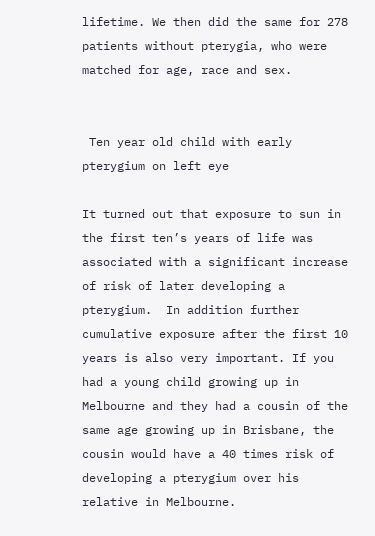lifetime. We then did the same for 278 patients without pterygia, who were matched for age, race and sex.


 Ten year old child with early pterygium on left eye

It turned out that exposure to sun in the first ten’s years of life was associated with a significant increase of risk of later developing a pterygium.  In addition further cumulative exposure after the first 10 years is also very important. If you had a young child growing up in Melbourne and they had a cousin of the same age growing up in Brisbane, the cousin would have a 40 times risk of developing a pterygium over his relative in Melbourne.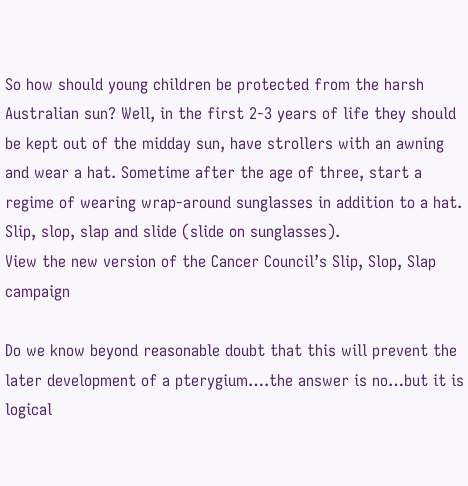So how should young children be protected from the harsh Australian sun? Well, in the first 2-3 years of life they should be kept out of the midday sun, have strollers with an awning and wear a hat. Sometime after the age of three, start a regime of wearing wrap-around sunglasses in addition to a hat.  Slip, slop, slap and slide (slide on sunglasses).
View the new version of the Cancer Council’s Slip, Slop, Slap campaign

Do we know beyond reasonable doubt that this will prevent the later development of a pterygium….the answer is no…but it is logical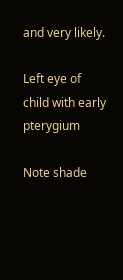and very likely.

Left eye of child with early pterygium

Note shade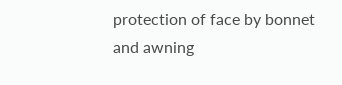protection of face by bonnet and awning